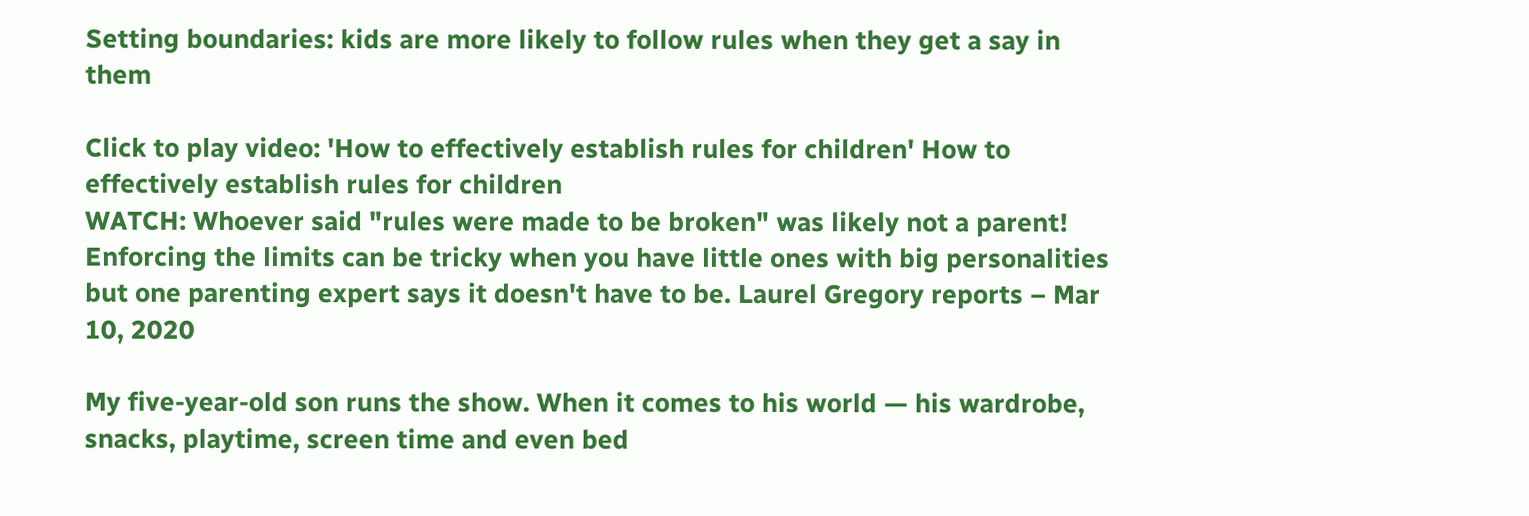Setting boundaries: kids are more likely to follow rules when they get a say in them

Click to play video: 'How to effectively establish rules for children' How to effectively establish rules for children
WATCH: Whoever said "rules were made to be broken" was likely not a parent! Enforcing the limits can be tricky when you have little ones with big personalities but one parenting expert says it doesn't have to be. Laurel Gregory reports – Mar 10, 2020

My five-year-old son runs the show. When it comes to his world — his wardrobe, snacks, playtime, screen time and even bed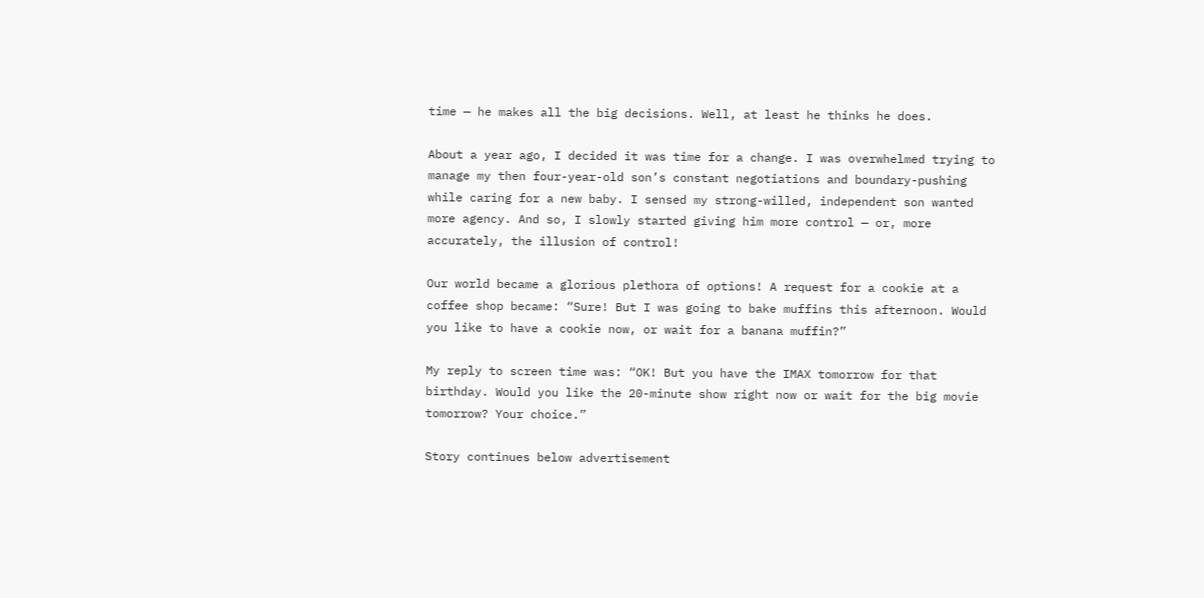time — he makes all the big decisions. Well, at least he thinks he does.

About a year ago, I decided it was time for a change. I was overwhelmed trying to manage my then four-year-old son’s constant negotiations and boundary-pushing while caring for a new baby. I sensed my strong-willed, independent son wanted more agency. And so, I slowly started giving him more control — or, more accurately, the illusion of control!

Our world became a glorious plethora of options! A request for a cookie at a coffee shop became: “Sure! But I was going to bake muffins this afternoon. Would you like to have a cookie now, or wait for a banana muffin?”

My reply to screen time was: “OK! But you have the IMAX tomorrow for that birthday. Would you like the 20-minute show right now or wait for the big movie tomorrow? Your choice.”

Story continues below advertisement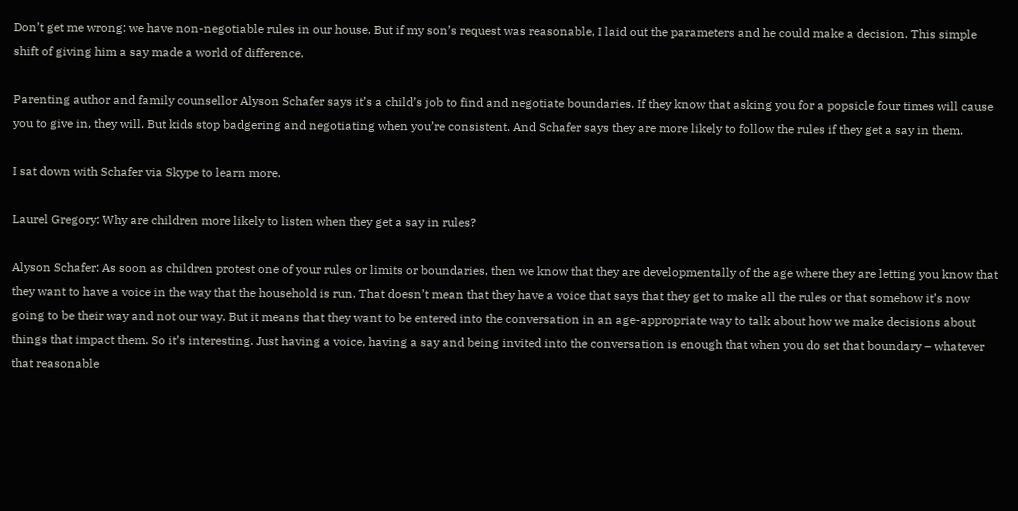Don’t get me wrong: we have non-negotiable rules in our house. But if my son’s request was reasonable, I laid out the parameters and he could make a decision. This simple shift of giving him a say made a world of difference.

Parenting author and family counsellor Alyson Schafer says it’s a child’s job to find and negotiate boundaries. If they know that asking you for a popsicle four times will cause you to give in, they will. But kids stop badgering and negotiating when you’re consistent. And Schafer says they are more likely to follow the rules if they get a say in them.

I sat down with Schafer via Skype to learn more.

Laurel Gregory: Why are children more likely to listen when they get a say in rules?

Alyson Schafer: As soon as children protest one of your rules or limits or boundaries, then we know that they are developmentally of the age where they are letting you know that they want to have a voice in the way that the household is run. That doesn’t mean that they have a voice that says that they get to make all the rules or that somehow it’s now going to be their way and not our way. But it means that they want to be entered into the conversation in an age-appropriate way to talk about how we make decisions about things that impact them. So it’s interesting. Just having a voice, having a say and being invited into the conversation is enough that when you do set that boundary – whatever that reasonable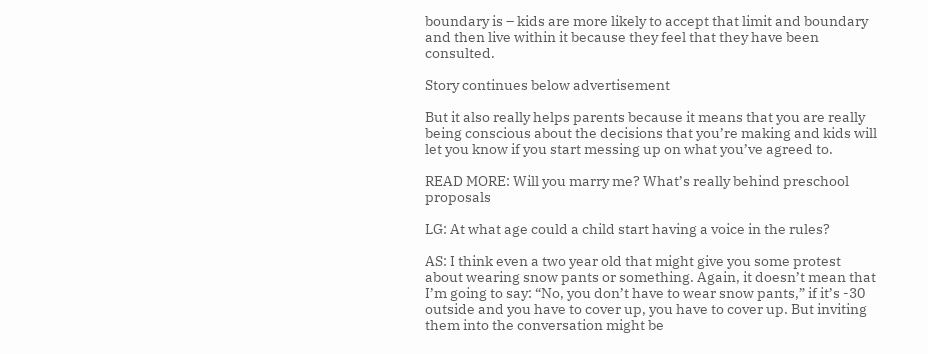boundary is – kids are more likely to accept that limit and boundary and then live within it because they feel that they have been consulted.

Story continues below advertisement

But it also really helps parents because it means that you are really being conscious about the decisions that you’re making and kids will let you know if you start messing up on what you’ve agreed to.

READ MORE: Will you marry me? What’s really behind preschool proposals

LG: At what age could a child start having a voice in the rules?

AS: I think even a two year old that might give you some protest about wearing snow pants or something. Again, it doesn’t mean that I’m going to say: “No, you don’t have to wear snow pants,” if it’s -30 outside and you have to cover up, you have to cover up. But inviting them into the conversation might be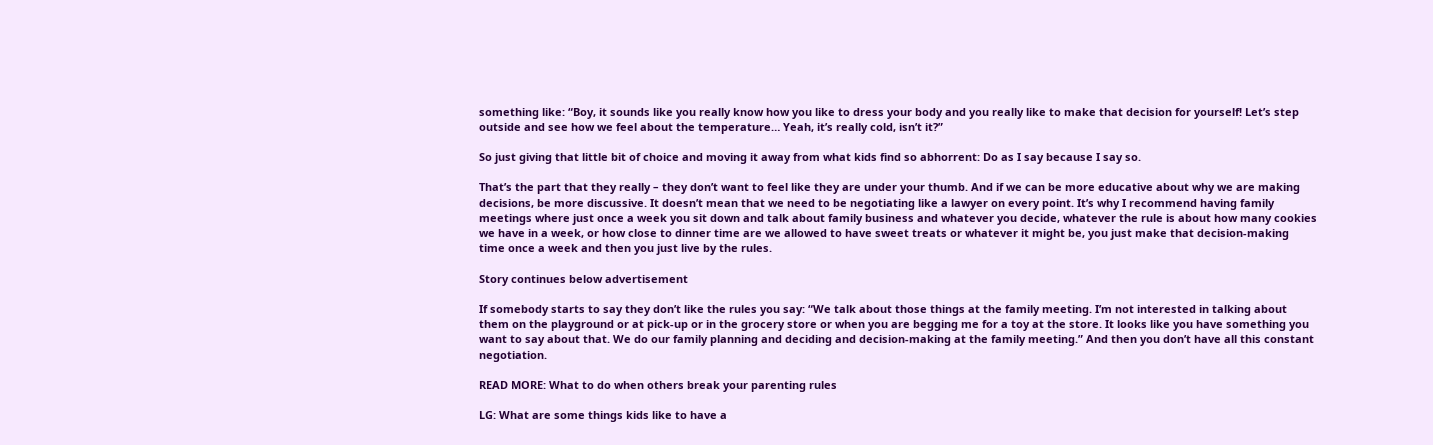something like: “Boy, it sounds like you really know how you like to dress your body and you really like to make that decision for yourself! Let’s step outside and see how we feel about the temperature… Yeah, it’s really cold, isn’t it?”

So just giving that little bit of choice and moving it away from what kids find so abhorrent: Do as I say because I say so.

That’s the part that they really – they don’t want to feel like they are under your thumb. And if we can be more educative about why we are making decisions, be more discussive. It doesn’t mean that we need to be negotiating like a lawyer on every point. It’s why I recommend having family meetings where just once a week you sit down and talk about family business and whatever you decide, whatever the rule is about how many cookies we have in a week, or how close to dinner time are we allowed to have sweet treats or whatever it might be, you just make that decision-making time once a week and then you just live by the rules.

Story continues below advertisement

If somebody starts to say they don’t like the rules you say: “We talk about those things at the family meeting. I’m not interested in talking about them on the playground or at pick-up or in the grocery store or when you are begging me for a toy at the store. It looks like you have something you want to say about that. We do our family planning and deciding and decision-making at the family meeting.” And then you don’t have all this constant negotiation.

READ MORE: What to do when others break your parenting rules

LG: What are some things kids like to have a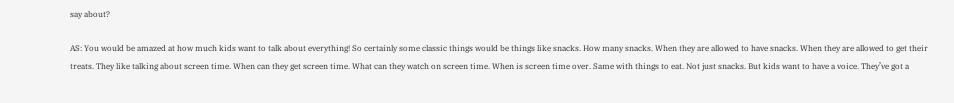say about?

AS: You would be amazed at how much kids want to talk about everything! So certainly some classic things would be things like snacks. How many snacks. When they are allowed to have snacks. When they are allowed to get their treats. They like talking about screen time. When can they get screen time. What can they watch on screen time. When is screen time over. Same with things to eat. Not just snacks. But kids want to have a voice. They’ve got a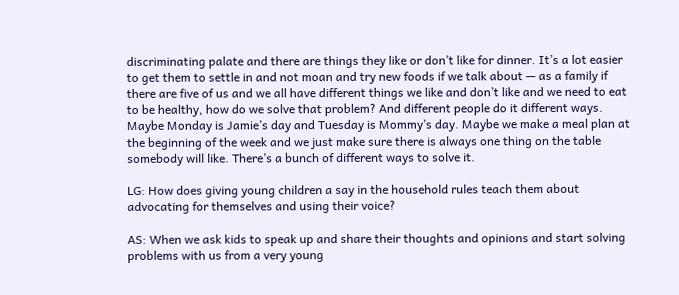discriminating palate and there are things they like or don’t like for dinner. It’s a lot easier to get them to settle in and not moan and try new foods if we talk about — as a family if there are five of us and we all have different things we like and don’t like and we need to eat to be healthy, how do we solve that problem? And different people do it different ways. Maybe Monday is Jamie’s day and Tuesday is Mommy’s day. Maybe we make a meal plan at the beginning of the week and we just make sure there is always one thing on the table somebody will like. There’s a bunch of different ways to solve it.

LG: How does giving young children a say in the household rules teach them about advocating for themselves and using their voice?

AS: When we ask kids to speak up and share their thoughts and opinions and start solving problems with us from a very young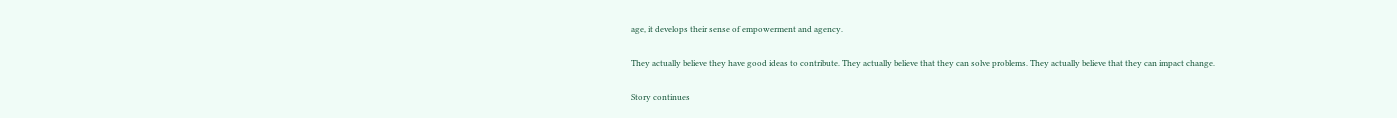age, it develops their sense of empowerment and agency.

They actually believe they have good ideas to contribute. They actually believe that they can solve problems. They actually believe that they can impact change.

Story continues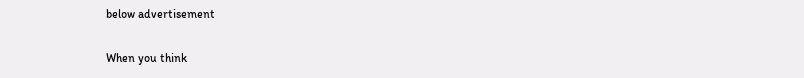below advertisement

When you think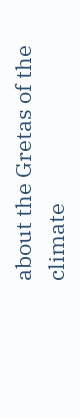about the Gretas of the climate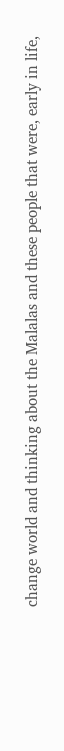change world and thinking about the Malalas and these people that were, early in life,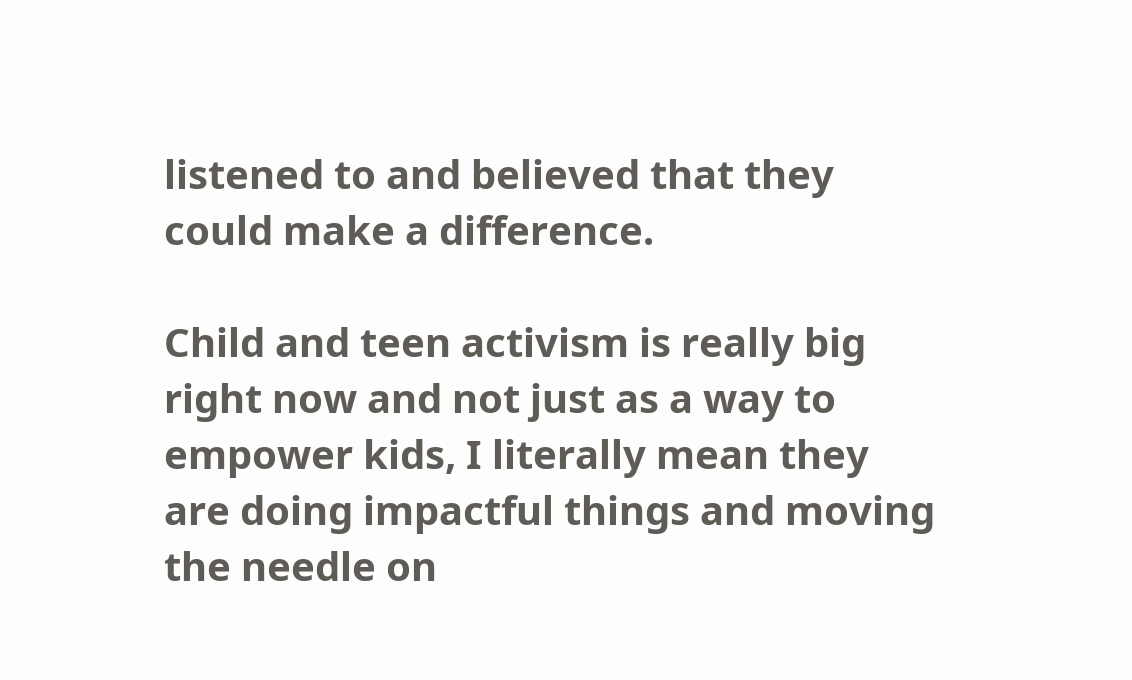listened to and believed that they could make a difference.

Child and teen activism is really big right now and not just as a way to empower kids, I literally mean they are doing impactful things and moving the needle on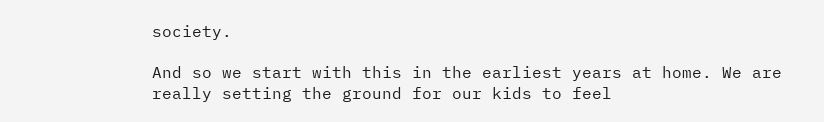society.

And so we start with this in the earliest years at home. We are really setting the ground for our kids to feel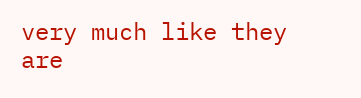very much like they are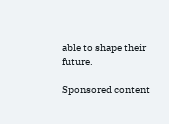able to shape their future.

Sponsored content